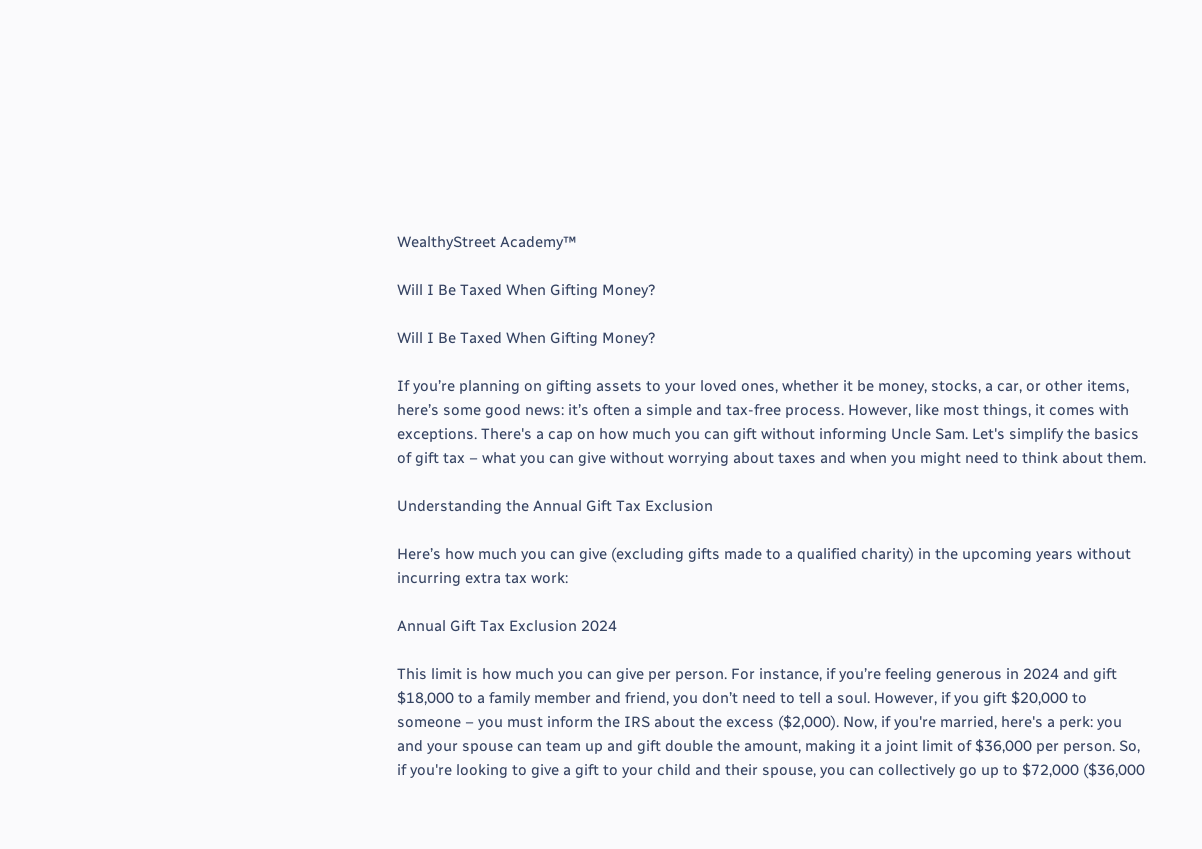WealthyStreet Academy™

Will I Be Taxed When Gifting Money?

Will I Be Taxed When Gifting Money?

If you’re planning on gifting assets to your loved ones, whether it be money, stocks, a car, or other items, here’s some good news: it’s often a simple and tax-free process. However, like most things, it comes with exceptions. There's a cap on how much you can gift without informing Uncle Sam. Let's simplify the basics of gift tax – what you can give without worrying about taxes and when you might need to think about them.

Understanding the Annual Gift Tax Exclusion

Here’s how much you can give (excluding gifts made to a qualified charity) in the upcoming years without incurring extra tax work:

Annual Gift Tax Exclusion 2024

This limit is how much you can give per person. For instance, if you’re feeling generous in 2024 and gift $18,000 to a family member and friend, you don’t need to tell a soul. However, if you gift $20,000 to someone – you must inform the IRS about the excess ($2,000). Now, if you're married, here's a perk: you and your spouse can team up and gift double the amount, making it a joint limit of $36,000 per person. So, if you're looking to give a gift to your child and their spouse, you can collectively go up to $72,000 ($36,000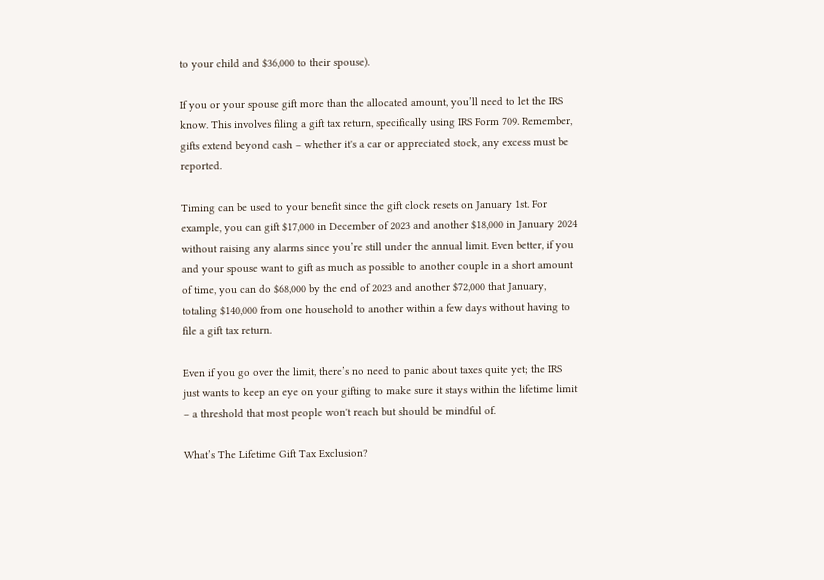to your child and $36,000 to their spouse).

If you or your spouse gift more than the allocated amount, you’ll need to let the IRS know. This involves filing a gift tax return, specifically using IRS Form 709. Remember, gifts extend beyond cash – whether it's a car or appreciated stock, any excess must be reported.

Timing can be used to your benefit since the gift clock resets on January 1st. For example, you can gift $17,000 in December of 2023 and another $18,000 in January 2024 without raising any alarms since you’re still under the annual limit. Even better, if you and your spouse want to gift as much as possible to another couple in a short amount of time, you can do $68,000 by the end of 2023 and another $72,000 that January, totaling $140,000 from one household to another within a few days without having to file a gift tax return.

Even if you go over the limit, there’s no need to panic about taxes quite yet; the IRS just wants to keep an eye on your gifting to make sure it stays within the lifetime limit – a threshold that most people won't reach but should be mindful of.

What’s The Lifetime Gift Tax Exclusion?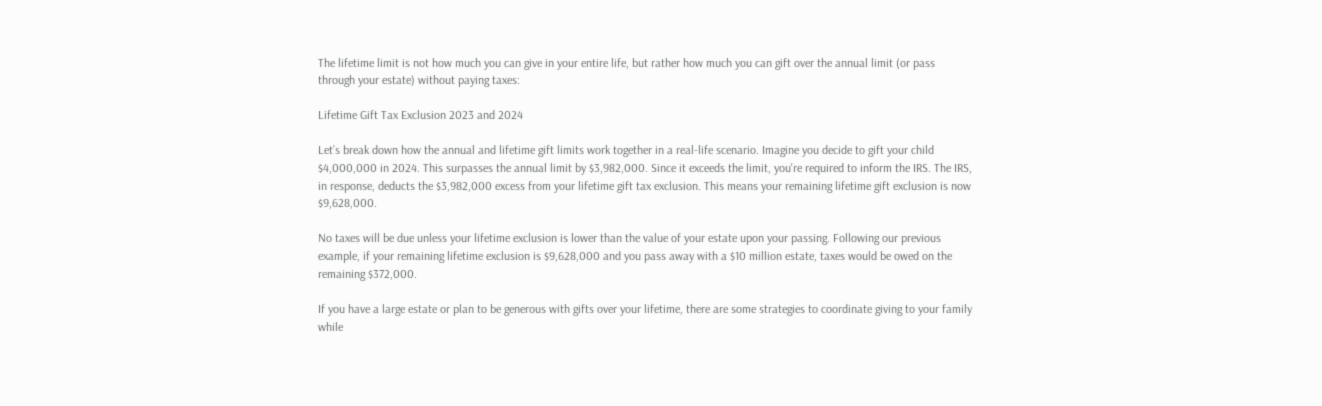The lifetime limit is not how much you can give in your entire life, but rather how much you can gift over the annual limit (or pass through your estate) without paying taxes:

Lifetime Gift Tax Exclusion 2023 and 2024

Let’s break down how the annual and lifetime gift limits work together in a real-life scenario. Imagine you decide to gift your child $4,000,000 in 2024. This surpasses the annual limit by $3,982,000. Since it exceeds the limit, you're required to inform the IRS. The IRS, in response, deducts the $3,982,000 excess from your lifetime gift tax exclusion. This means your remaining lifetime gift exclusion is now $9,628,000.

No taxes will be due unless your lifetime exclusion is lower than the value of your estate upon your passing. Following our previous example, if your remaining lifetime exclusion is $9,628,000 and you pass away with a $10 million estate, taxes would be owed on the remaining $372,000.

If you have a large estate or plan to be generous with gifts over your lifetime, there are some strategies to coordinate giving to your family while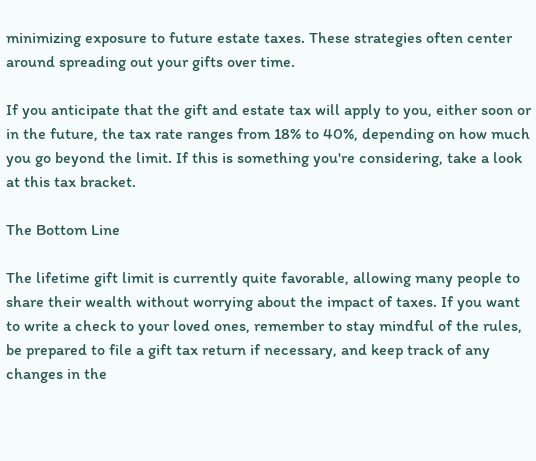minimizing exposure to future estate taxes. These strategies often center around spreading out your gifts over time.

If you anticipate that the gift and estate tax will apply to you, either soon or in the future, the tax rate ranges from 18% to 40%, depending on how much you go beyond the limit. If this is something you're considering, take a look at this tax bracket.

The Bottom Line

The lifetime gift limit is currently quite favorable, allowing many people to share their wealth without worrying about the impact of taxes. If you want to write a check to your loved ones, remember to stay mindful of the rules, be prepared to file a gift tax return if necessary, and keep track of any changes in the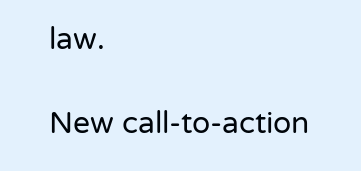law.

New call-to-action